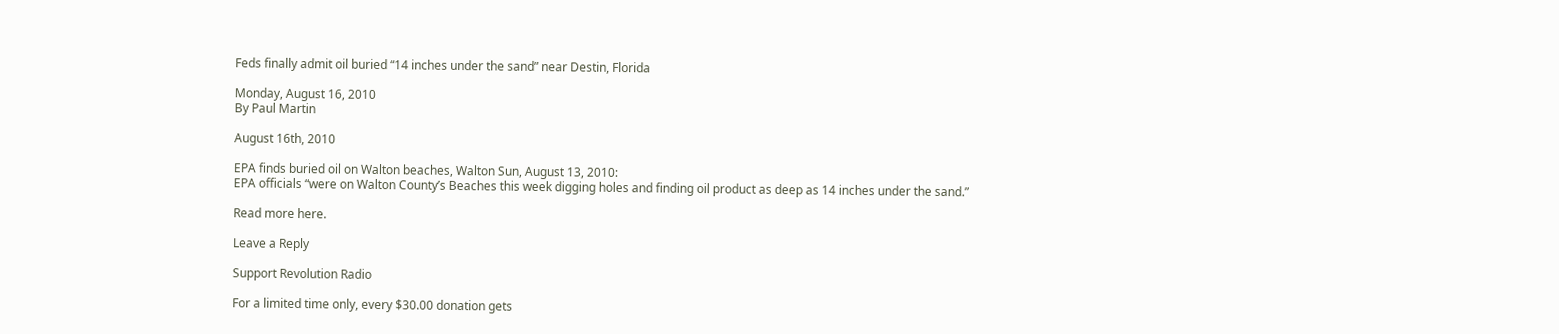Feds finally admit oil buried “14 inches under the sand” near Destin, Florida

Monday, August 16, 2010
By Paul Martin

August 16th, 2010

EPA finds buried oil on Walton beaches, Walton Sun, August 13, 2010:
EPA officials “were on Walton County’s Beaches this week digging holes and finding oil product as deep as 14 inches under the sand.”

Read more here.

Leave a Reply

Support Revolution Radio

For a limited time only, every $30.00 donation gets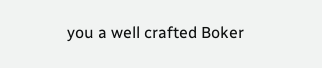you a well crafted Boker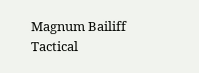Magnum Bailiff Tactical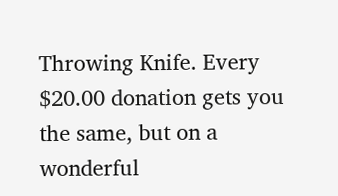Throwing Knife. Every $20.00 donation gets you the same, but on a wonderful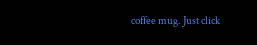coffee mug. Just click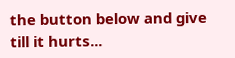the button below and give till it hurts...